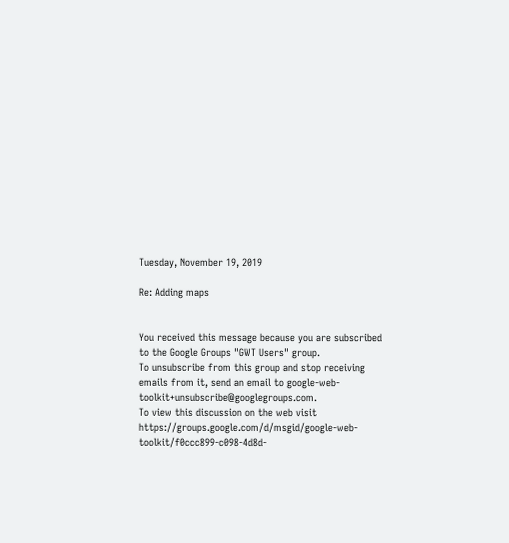Tuesday, November 19, 2019

Re: Adding maps


You received this message because you are subscribed to the Google Groups "GWT Users" group.
To unsubscribe from this group and stop receiving emails from it, send an email to google-web-toolkit+unsubscribe@googlegroups.com.
To view this discussion on the web visit https://groups.google.com/d/msgid/google-web-toolkit/f0ccc899-c098-4d8d-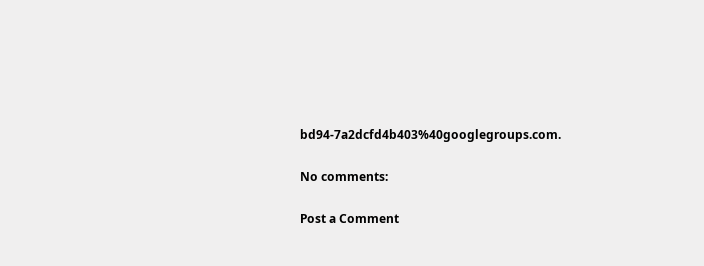bd94-7a2dcfd4b403%40googlegroups.com.

No comments:

Post a Comment